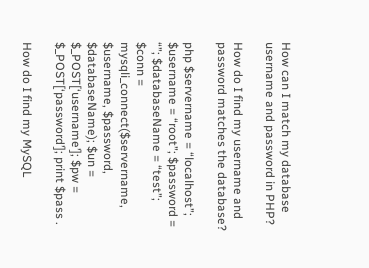How can I match my database username and password in PHP?

How do I find my username and password matches the database?

php $servername = “localhost”; $username = “root”; $password = “”; $databaseName = “test”; $conn = mysqli_connect($servername, $username, $password, $databaseName); $un = $_POST[‘username’]; $pw = $_POST[‘password’]; print $pass .

How do I find my MySQL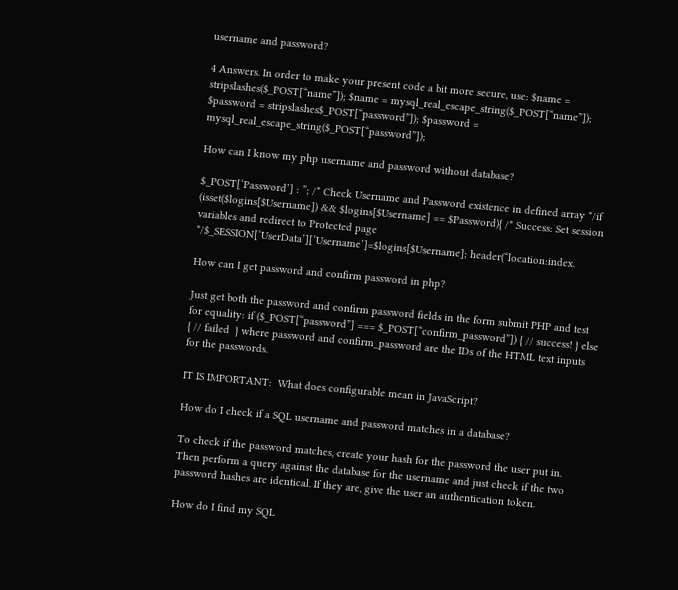username and password?

4 Answers. In order to make your present code a bit more secure, use: $name = stripslashes($_POST[“name”]); $name = mysql_real_escape_string($_POST[“name”]); $password = stripslashes$_POST[“password”]); $password = mysql_real_escape_string($_POST[“password”]);

How can I know my php username and password without database?

$_POST[‘Password’] : ”; /* Check Username and Password existence in defined array */if (isset($logins[$Username]) && $logins[$Username] == $Password){ /* Success: Set session variables and redirect to Protected page */$_SESSION[‘UserData’][‘Username’]=$logins[$Username]; header(“location:index.

How can I get password and confirm password in php?

Just get both the password and confirm password fields in the form submit PHP and test for equality: if ($_POST[“password”] === $_POST[“confirm_password”]) { // success! } else { // failed  } where password and confirm_password are the IDs of the HTML text inputs for the passwords.

IT IS IMPORTANT:  What does configurable mean in JavaScript?

How do I check if a SQL username and password matches in a database?

To check if the password matches, create your hash for the password the user put in. Then perform a query against the database for the username and just check if the two password hashes are identical. If they are, give the user an authentication token.

How do I find my SQL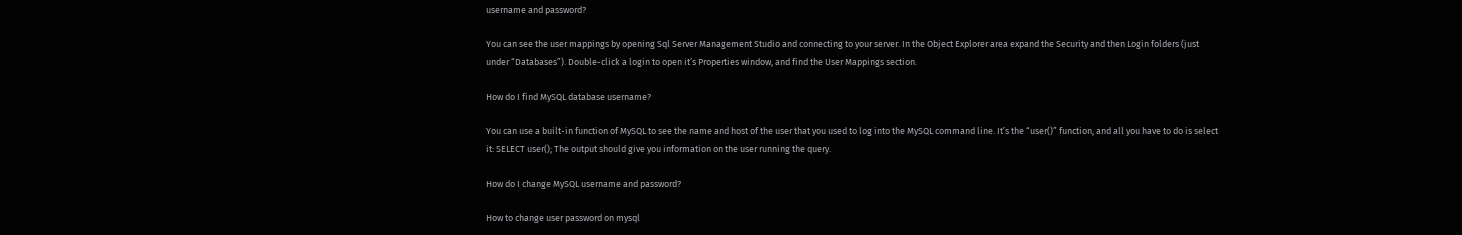username and password?

You can see the user mappings by opening Sql Server Management Studio and connecting to your server. In the Object Explorer area expand the Security and then Login folders (just under “Databases”). Double-click a login to open it’s Properties window, and find the User Mappings section.

How do I find MySQL database username?

You can use a built-in function of MySQL to see the name and host of the user that you used to log into the MySQL command line. It’s the “user()” function, and all you have to do is select it: SELECT user(); The output should give you information on the user running the query.

How do I change MySQL username and password?

How to change user password on mysql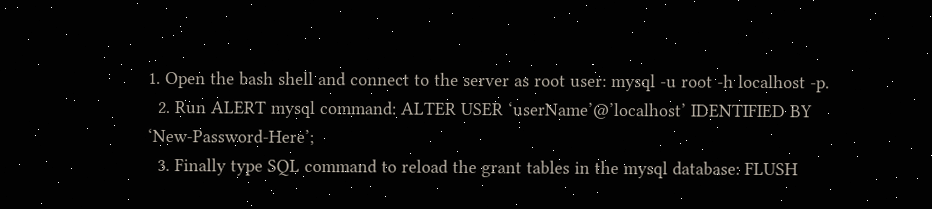1. Open the bash shell and connect to the server as root user: mysql -u root -h localhost -p.
  2. Run ALERT mysql command: ALTER USER ‘userName’@’localhost’ IDENTIFIED BY ‘New-Password-Here’;
  3. Finally type SQL command to reload the grant tables in the mysql database: FLUSH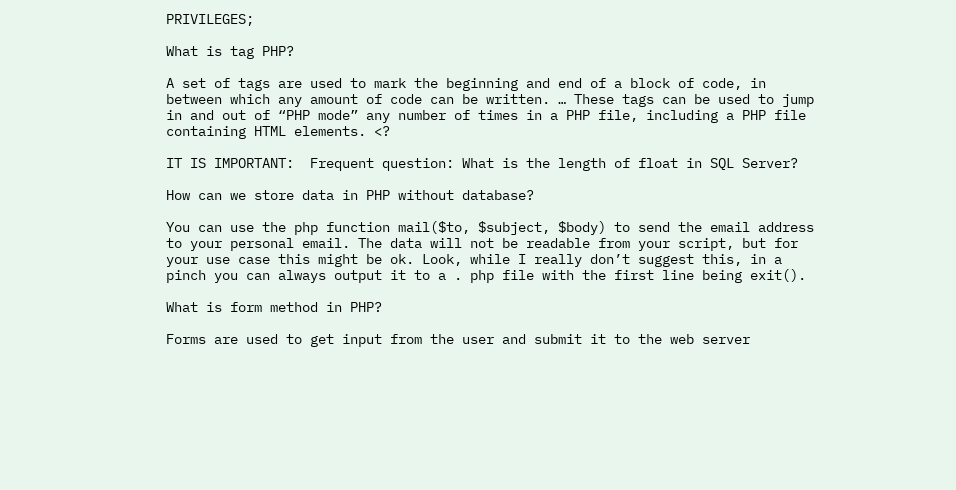PRIVILEGES;

What is tag PHP?

A set of tags are used to mark the beginning and end of a block of code, in between which any amount of code can be written. … These tags can be used to jump in and out of “PHP mode” any number of times in a PHP file, including a PHP file containing HTML elements. <?

IT IS IMPORTANT:  Frequent question: What is the length of float in SQL Server?

How can we store data in PHP without database?

You can use the php function mail($to, $subject, $body) to send the email address to your personal email. The data will not be readable from your script, but for your use case this might be ok. Look, while I really don’t suggest this, in a pinch you can always output it to a . php file with the first line being exit().

What is form method in PHP?

Forms are used to get input from the user and submit it to the web server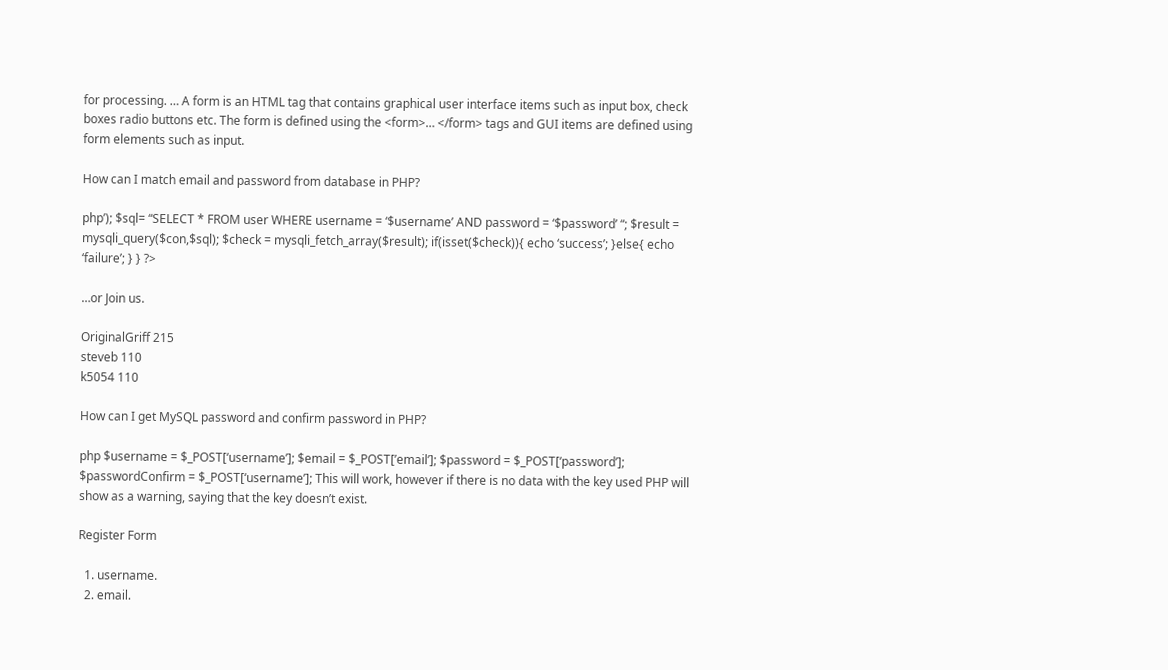for processing. … A form is an HTML tag that contains graphical user interface items such as input box, check boxes radio buttons etc. The form is defined using the <form>… </form> tags and GUI items are defined using form elements such as input.

How can I match email and password from database in PHP?

php’); $sql= “SELECT * FROM user WHERE username = ‘$username’ AND password = ‘$password’ “; $result = mysqli_query($con,$sql); $check = mysqli_fetch_array($result); if(isset($check)){ echo ‘success’; }else{ echo ‘failure’; } } ?>

…or Join us.

OriginalGriff 215
steveb 110
k5054 110

How can I get MySQL password and confirm password in PHP?

php $username = $_POST[‘username’]; $email = $_POST[’email’]; $password = $_POST[‘password’]; $passwordConfirm = $_POST[‘username’]; This will work, however if there is no data with the key used PHP will show as a warning, saying that the key doesn’t exist.

Register Form

  1. username.
  2. email.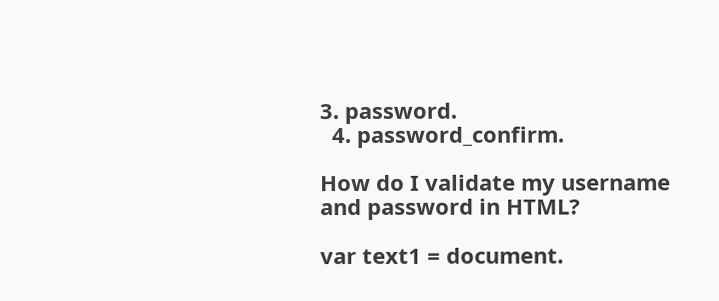3. password.
  4. password_confirm.

How do I validate my username and password in HTML?

var text1 = document.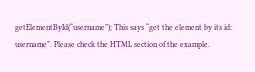getElementById(“username”); This says “get the element by its id: username”. Please check the HTML section of the example.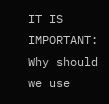IT IS IMPORTANT:  Why should we use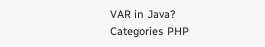VAR in Java?
Categories PHP